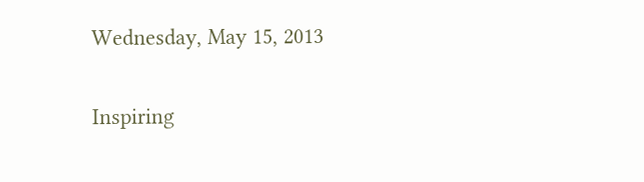Wednesday, May 15, 2013

Inspiring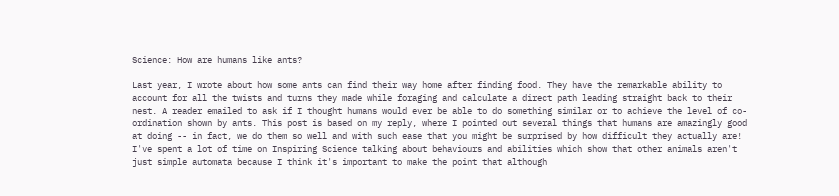Science: How are humans like ants?

Last year, I wrote about how some ants can find their way home after finding food. They have the remarkable ability to account for all the twists and turns they made while foraging and calculate a direct path leading straight back to their nest. A reader emailed to ask if I thought humans would ever be able to do something similar or to achieve the level of co-ordination shown by ants. This post is based on my reply, where I pointed out several things that humans are amazingly good at doing -- in fact, we do them so well and with such ease that you might be surprised by how difficult they actually are! I've spent a lot of time on Inspiring Science talking about behaviours and abilities which show that other animals aren't just simple automata because I think it's important to make the point that although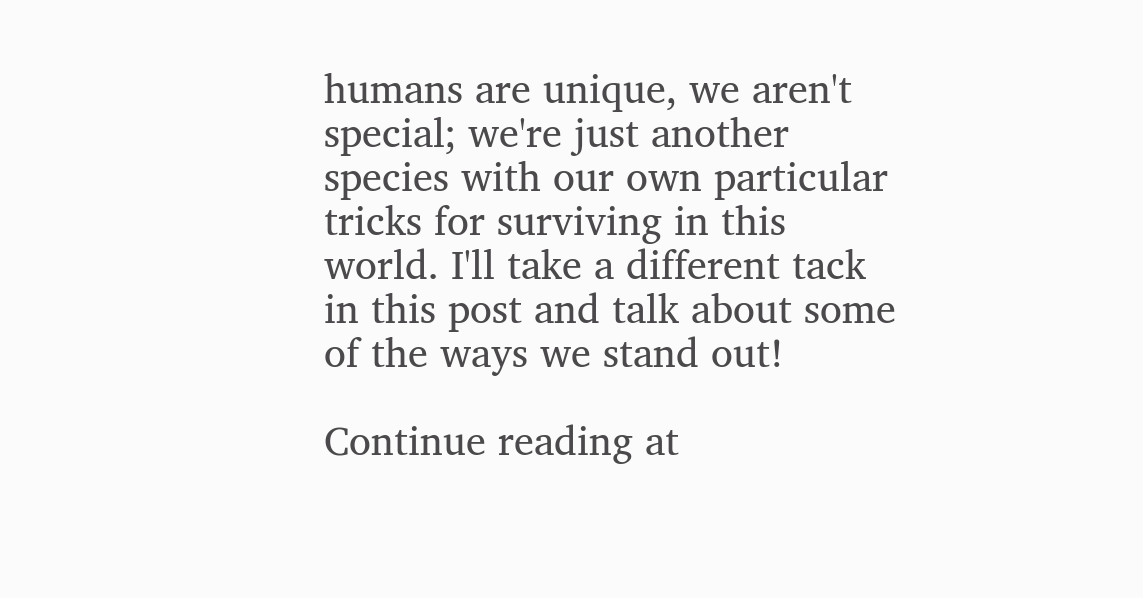humans are unique, we aren't special; we're just another species with our own particular tricks for surviving in this world. I'll take a different tack in this post and talk about some of the ways we stand out!

Continue reading at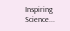Inspiring Science...